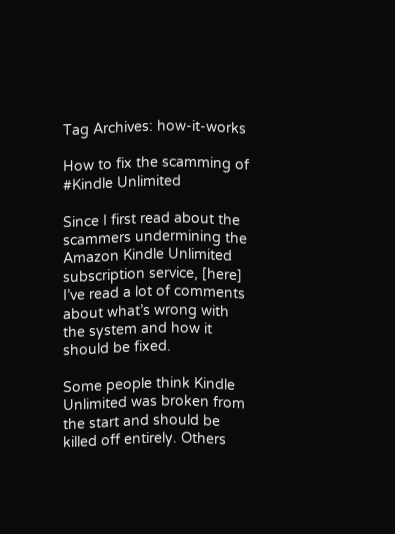Tag Archives: how-it-works

How to fix the scamming of #Kindle Unlimited

Since I first read about the scammers undermining the Amazon Kindle Unlimited subscription service, [here] I’ve read a lot of comments about what’s wrong with the system and how it should be fixed.

Some people think Kindle Unlimited was broken from the start and should be killed off entirely. Others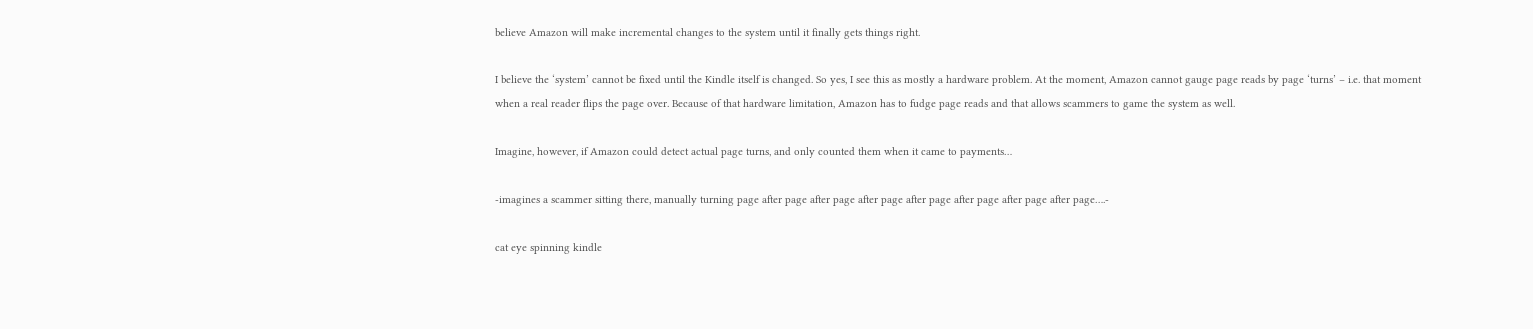believe Amazon will make incremental changes to the system until it finally gets things right.

I believe the ‘system’ cannot be fixed until the Kindle itself is changed. So yes, I see this as mostly a hardware problem. At the moment, Amazon cannot gauge page reads by page ‘turns’ – i.e. that moment when a real reader flips the page over. Because of that hardware limitation, Amazon has to fudge page reads and that allows scammers to game the system as well.

Imagine, however, if Amazon could detect actual page turns, and only counted them when it came to payments…

-imagines a scammer sitting there, manually turning page after page after page after page after page after page after page after page….-

cat eye spinning kindle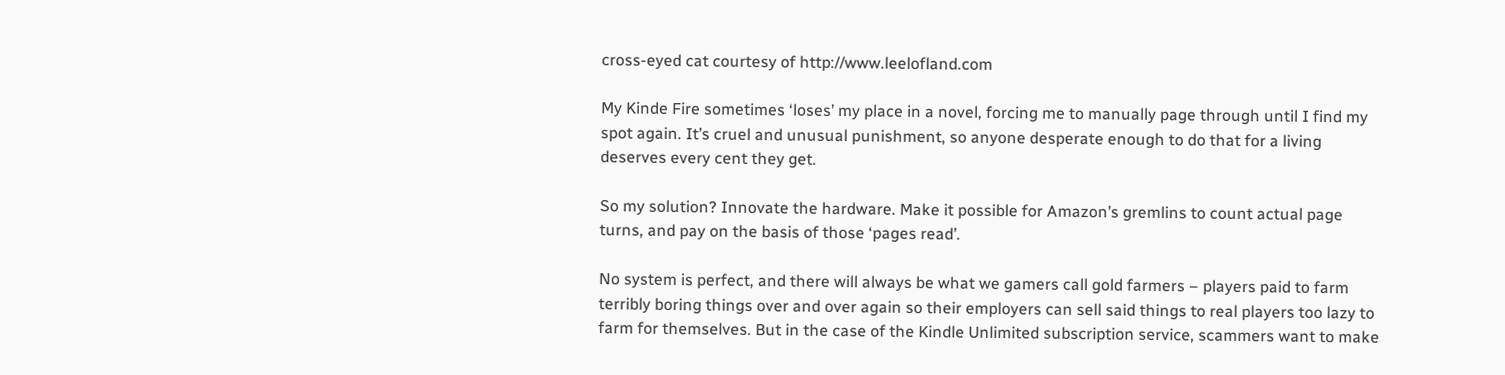cross-eyed cat courtesy of http://www.leelofland.com

My Kinde Fire sometimes ‘loses’ my place in a novel, forcing me to manually page through until I find my spot again. It’s cruel and unusual punishment, so anyone desperate enough to do that for a living deserves every cent they get.

So my solution? Innovate the hardware. Make it possible for Amazon’s gremlins to count actual page turns, and pay on the basis of those ‘pages read’.

No system is perfect, and there will always be what we gamers call gold farmers – players paid to farm terribly boring things over and over again so their employers can sell said things to real players too lazy to farm for themselves. But in the case of the Kindle Unlimited subscription service, scammers want to make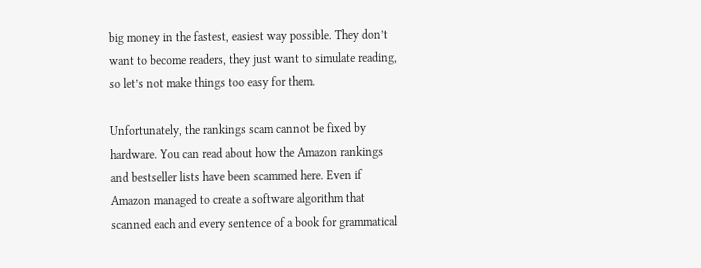big money in the fastest, easiest way possible. They don’t want to become readers, they just want to simulate reading, so let’s not make things too easy for them.

Unfortunately, the rankings scam cannot be fixed by hardware. You can read about how the Amazon rankings and bestseller lists have been scammed here. Even if Amazon managed to create a software algorithm that scanned each and every sentence of a book for grammatical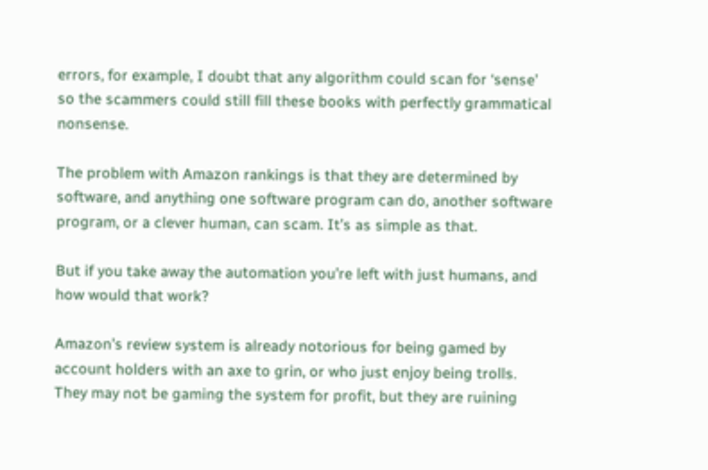errors, for example, I doubt that any algorithm could scan for ‘sense’ so the scammers could still fill these books with perfectly grammatical nonsense.

The problem with Amazon rankings is that they are determined by software, and anything one software program can do, another software program, or a clever human, can scam. It’s as simple as that.

But if you take away the automation you’re left with just humans, and how would that work?

Amazon’s review system is already notorious for being gamed by account holders with an axe to grin, or who just enjoy being trolls. They may not be gaming the system for profit, but they are ruining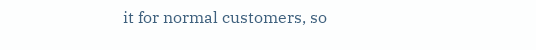it for normal customers, so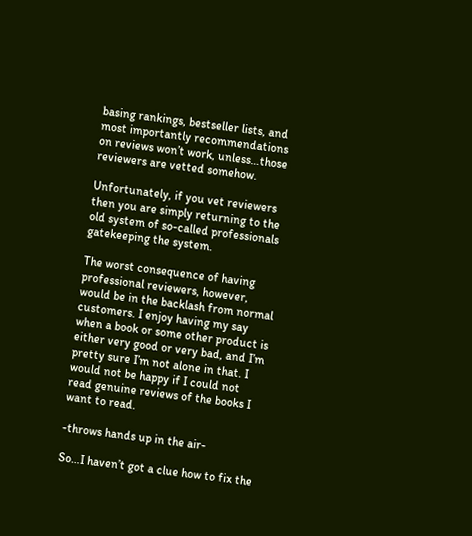basing rankings, bestseller lists, and most importantly recommendations on reviews won’t work, unless…those reviewers are vetted somehow.

Unfortunately, if you vet reviewers then you are simply returning to the old system of so-called professionals gatekeeping the system.

The worst consequence of having professional reviewers, however, would be in the backlash from normal customers. I enjoy having my say when a book or some other product is either very good or very bad, and I’m pretty sure I’m not alone in that. I would not be happy if I could not read genuine reviews of the books I want to read.

-throws hands up in the air-

So…I haven’t got a clue how to fix the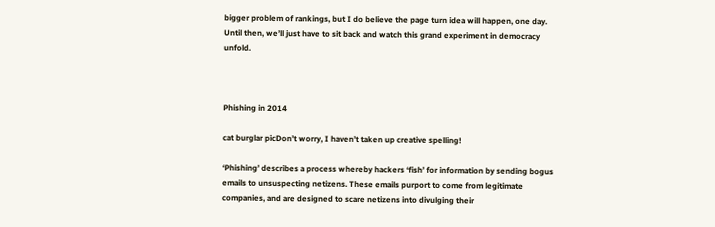bigger problem of rankings, but I do believe the page turn idea will happen, one day. Until then, we’ll just have to sit back and watch this grand experiment in democracy unfold.



Phishing in 2014

cat burglar picDon’t worry, I haven’t taken up creative spelling!

‘Phishing’ describes a process whereby hackers ‘fish’ for information by sending bogus emails to unsuspecting netizens. These emails purport to come from legitimate companies, and are designed to scare netizens into divulging their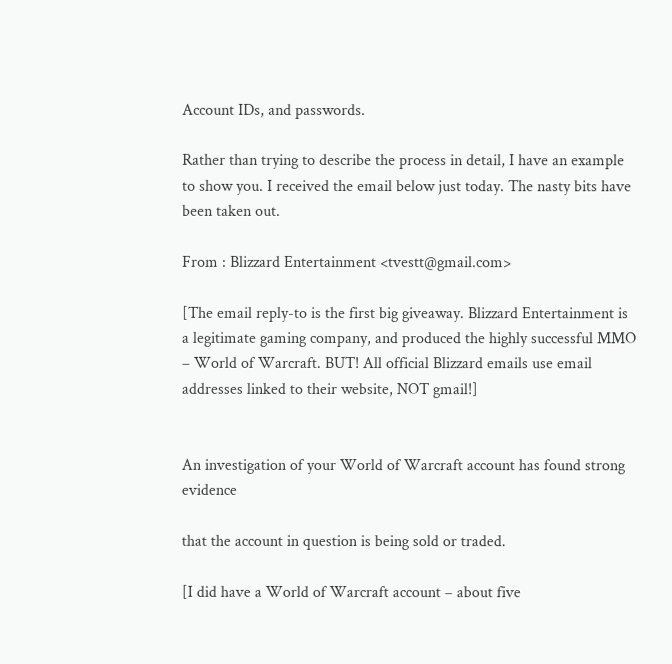Account IDs, and passwords.

Rather than trying to describe the process in detail, I have an example to show you. I received the email below just today. The nasty bits have been taken out.

From : Blizzard Entertainment <tvestt@gmail.com>

[The email reply-to is the first big giveaway. Blizzard Entertainment is a legitimate gaming company, and produced the highly successful MMO – World of Warcraft. BUT! All official Blizzard emails use email addresses linked to their website, NOT gmail!]


An investigation of your World of Warcraft account has found strong evidence

that the account in question is being sold or traded.

[I did have a World of Warcraft account – about five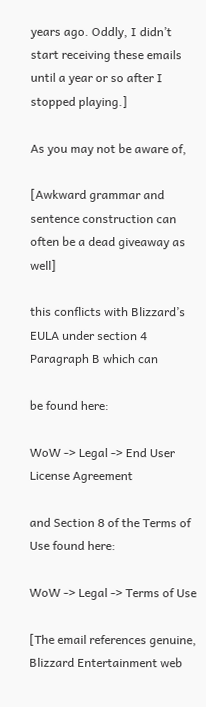years ago. Oddly, I didn’t start receiving these emails until a year or so after I stopped playing.]

As you may not be aware of,

[Awkward grammar and sentence construction can often be a dead giveaway as well]

this conflicts with Blizzard’s EULA under section 4 Paragraph B which can

be found here:

WoW -> Legal -> End User License Agreement

and Section 8 of the Terms of Use found here:

WoW -> Legal -> Terms of Use

[The email references genuine, Blizzard Entertainment web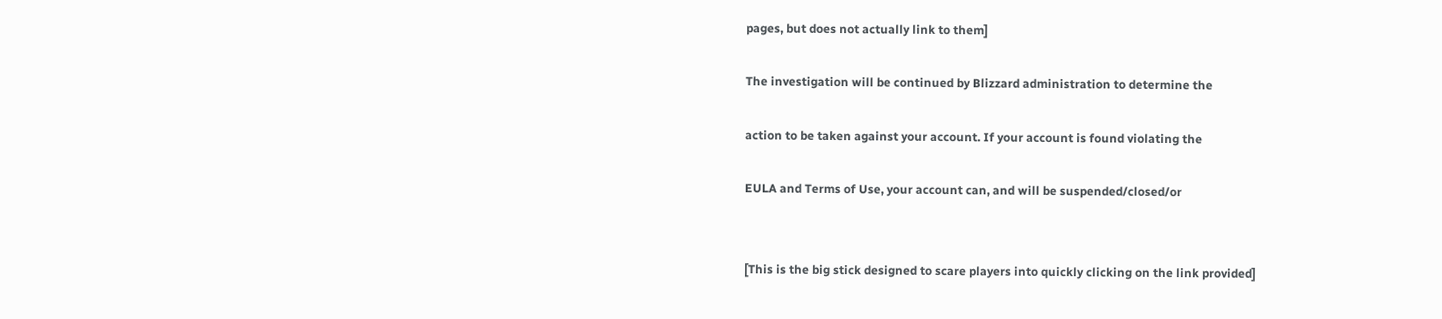pages, but does not actually link to them]

The investigation will be continued by Blizzard administration to determine the

action to be taken against your account. If your account is found violating the

EULA and Terms of Use, your account can, and will be suspended/closed/or


[This is the big stick designed to scare players into quickly clicking on the link provided]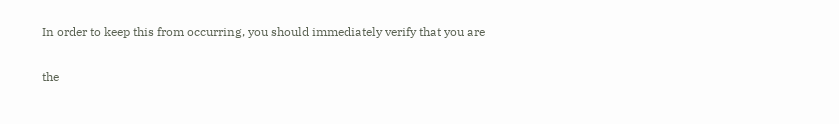In order to keep this from occurring, you should immediately verify that you are

the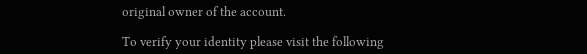original owner of the account.

To verify your identity please visit the following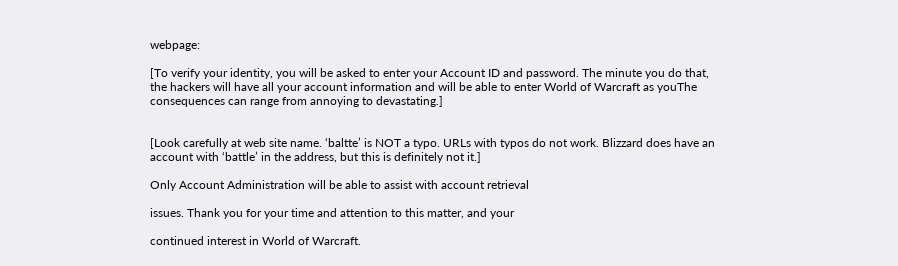webpage:

[To verify your identity, you will be asked to enter your Account ID and password. The minute you do that, the hackers will have all your account information and will be able to enter World of Warcraft as youThe consequences can range from annoying to devastating.]


[Look carefully at web site name. ‘baltte’ is NOT a typo. URLs with typos do not work. Blizzard does have an account with ‘battle’ in the address, but this is definitely not it.]

Only Account Administration will be able to assist with account retrieval

issues. Thank you for your time and attention to this matter, and your

continued interest in World of Warcraft.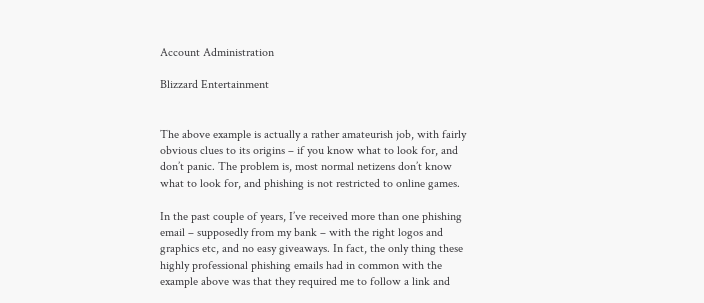Account Administration

Blizzard Entertainment


The above example is actually a rather amateurish job, with fairly obvious clues to its origins – if you know what to look for, and don’t panic. The problem is, most normal netizens don’t know what to look for, and phishing is not restricted to online games.

In the past couple of years, I’ve received more than one phishing email – supposedly from my bank – with the right logos and graphics etc, and no easy giveaways. In fact, the only thing these highly professional phishing emails had in common with the example above was that they required me to follow a link and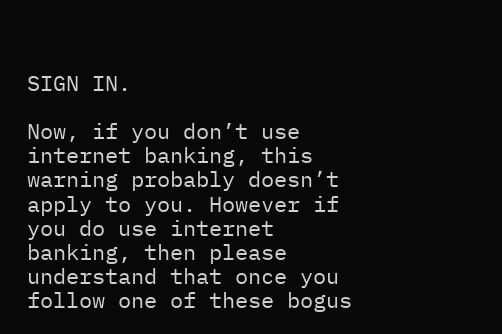SIGN IN.

Now, if you don’t use internet banking, this warning probably doesn’t apply to you. However if you do use internet banking, then please understand that once you follow one of these bogus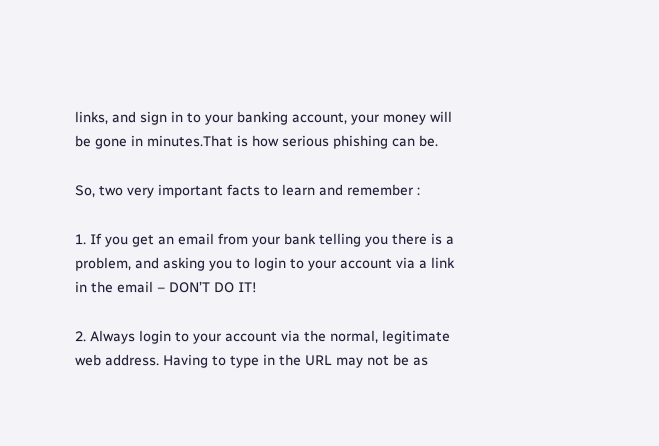links, and sign in to your banking account, your money will be gone in minutes.That is how serious phishing can be.

So, two very important facts to learn and remember :

1. If you get an email from your bank telling you there is a problem, and asking you to login to your account via a link in the email – DON’T DO IT!

2. Always login to your account via the normal, legitimate web address. Having to type in the URL may not be as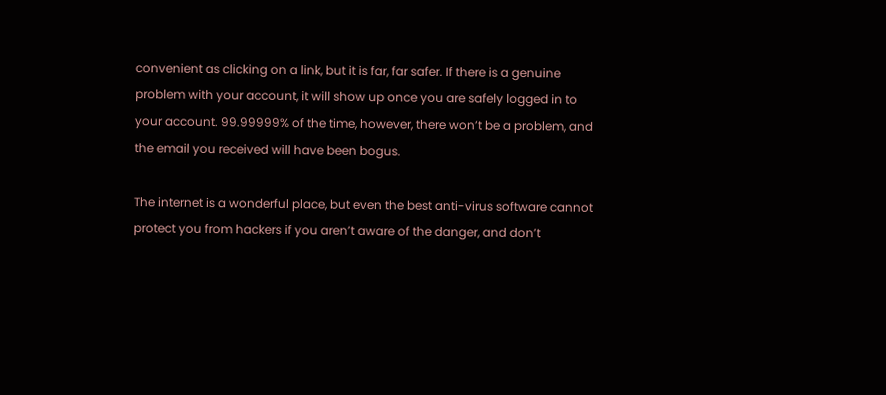convenient as clicking on a link, but it is far, far safer. If there is a genuine problem with your account, it will show up once you are safely logged in to your account. 99.99999% of the time, however, there won’t be a problem, and the email you received will have been bogus.

The internet is a wonderful place, but even the best anti-virus software cannot protect you from hackers if you aren’t aware of the danger, and don’t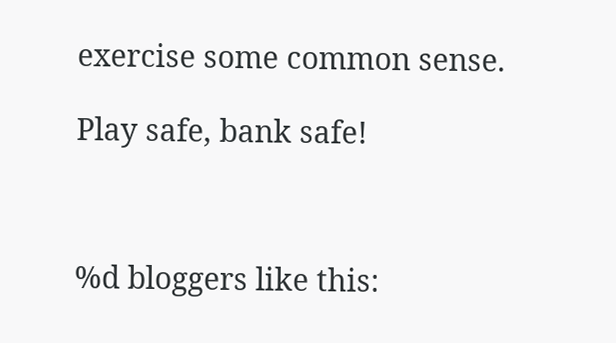exercise some common sense.

Play safe, bank safe!



%d bloggers like this: